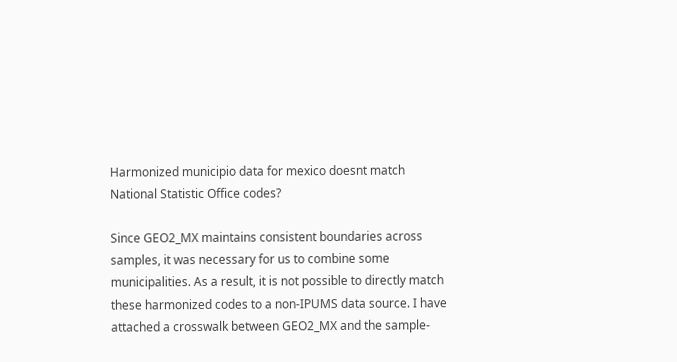Harmonized municipio data for mexico doesnt match National Statistic Office codes?

Since GEO2_MX maintains consistent boundaries across samples, it was necessary for us to combine some municipalities. As a result, it is not possible to directly match these harmonized codes to a non-IPUMS data source. I have attached a crosswalk between GEO2_MX and the sample-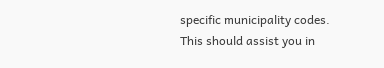specific municipality codes. This should assist you in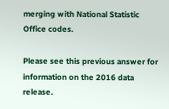merging with National Statistic Office codes.

Please see this previous answer for information on the 2016 data release.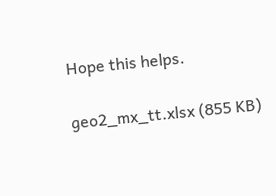Hope this helps.

geo2_mx_tt.xlsx (855 KB)